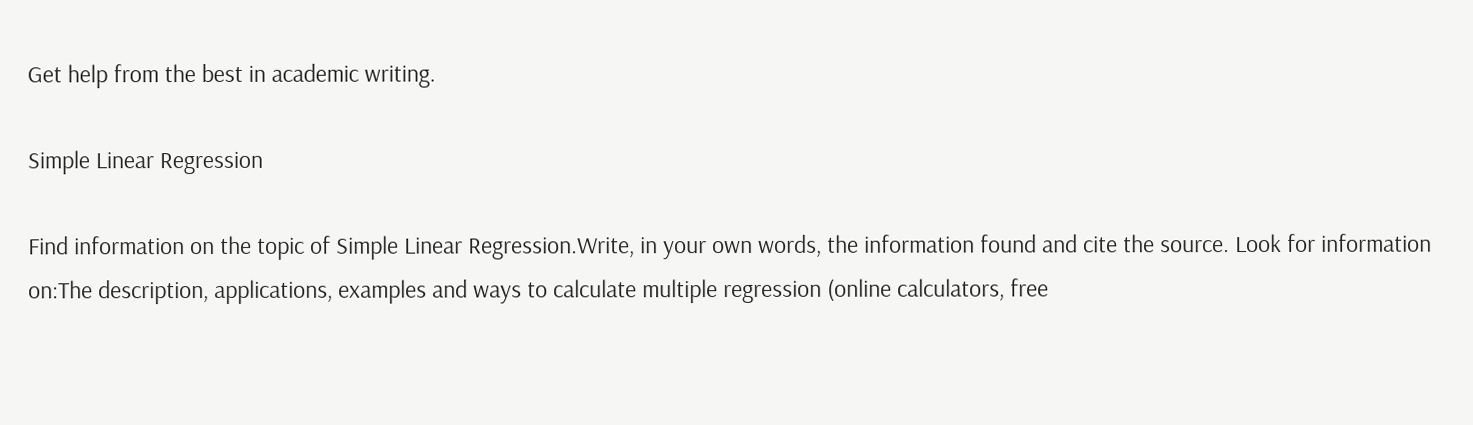Get help from the best in academic writing.

Simple Linear Regression

Find information on the topic of Simple Linear Regression.Write, in your own words, the information found and cite the source. Look for information on:The description, applications, examples and ways to calculate multiple regression (online calculators, free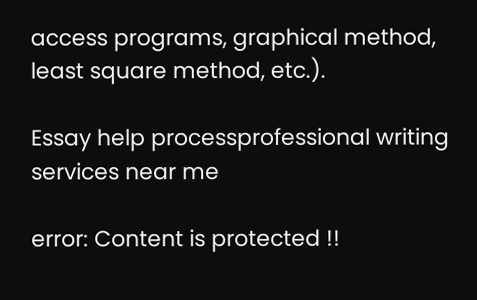access programs, graphical method, least square method, etc.).

Essay help processprofessional writing services near me

error: Content is protected !!